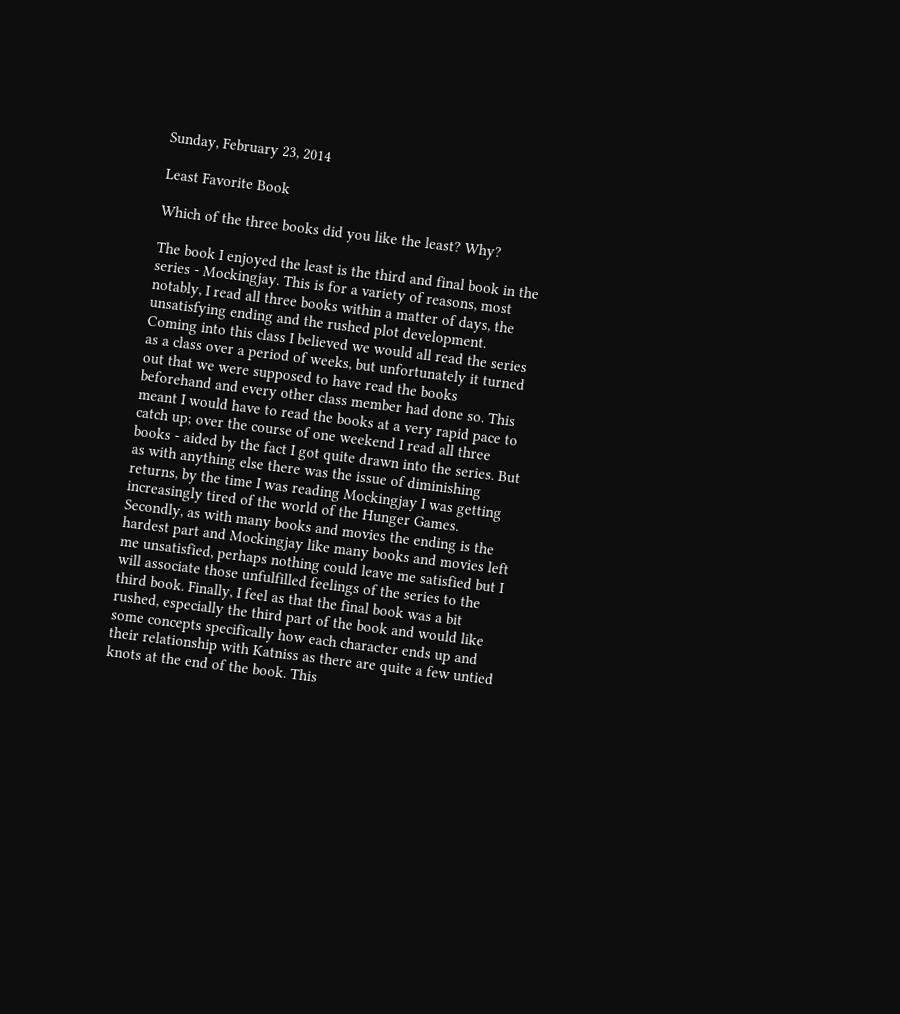Sunday, February 23, 2014

Least Favorite Book

Which of the three books did you like the least? Why?

The book I enjoyed the least is the third and final book in the series - Mockingjay. This is for a variety of reasons, most notably, I read all three books within a matter of days, the unsatisfying ending and the rushed plot development. Coming into this class I believed we would all read the series as a class over a period of weeks, but unfortunately it turned out that we were supposed to have read the books beforehand and every other class member had done so. This meant I would have to read the books at a very rapid pace to catch up; over the course of one weekend I read all three books - aided by the fact I got quite drawn into the series. But as with anything else there was the issue of diminishing returns, by the time I was reading Mockingjay I was getting increasingly tired of the world of the Hunger Games. Secondly, as with many books and movies the ending is the hardest part and Mockingjay like many books and movies left me unsatisfied, perhaps nothing could leave me satisfied but I will associate those unfulfilled feelings of the series to the third book. Finally, I feel as that the final book was a bit rushed, especially the third part of the book and would like some concepts specifically how each character ends up and their relationship with Katniss as there are quite a few untied knots at the end of the book. This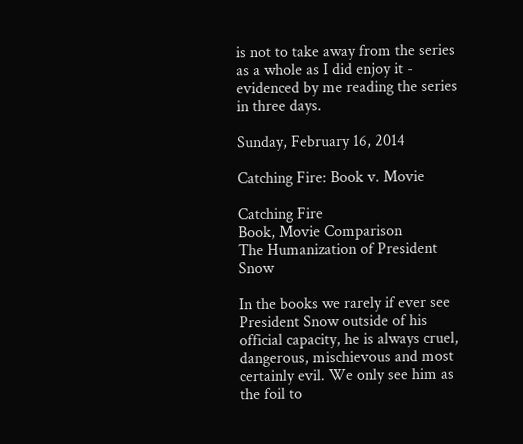is not to take away from the series as a whole as I did enjoy it - evidenced by me reading the series in three days.

Sunday, February 16, 2014

Catching Fire: Book v. Movie

Catching Fire
Book, Movie Comparison
The Humanization of President Snow

In the books we rarely if ever see President Snow outside of his official capacity, he is always cruel, dangerous, mischievous and most certainly evil. We only see him as the foil to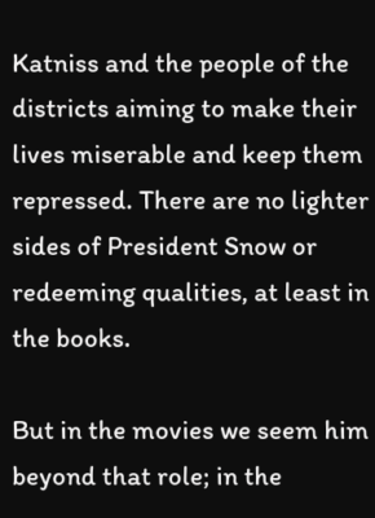Katniss and the people of the districts aiming to make their lives miserable and keep them repressed. There are no lighter sides of President Snow or redeeming qualities, at least in the books.

But in the movies we seem him beyond that role; in the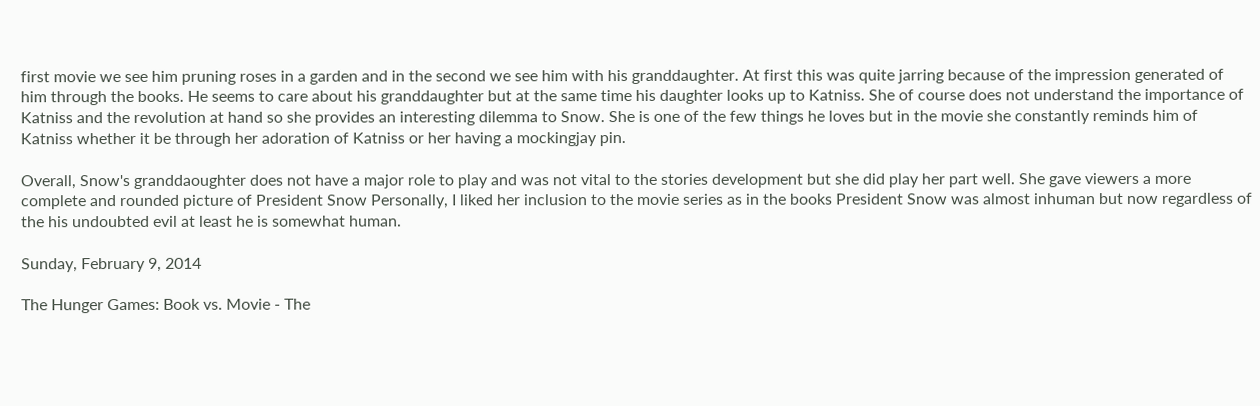first movie we see him pruning roses in a garden and in the second we see him with his granddaughter. At first this was quite jarring because of the impression generated of him through the books. He seems to care about his granddaughter but at the same time his daughter looks up to Katniss. She of course does not understand the importance of Katniss and the revolution at hand so she provides an interesting dilemma to Snow. She is one of the few things he loves but in the movie she constantly reminds him of Katniss whether it be through her adoration of Katniss or her having a mockingjay pin.

Overall, Snow's granddaoughter does not have a major role to play and was not vital to the stories development but she did play her part well. She gave viewers a more complete and rounded picture of President Snow Personally, I liked her inclusion to the movie series as in the books President Snow was almost inhuman but now regardless of the his undoubted evil at least he is somewhat human.

Sunday, February 9, 2014

The Hunger Games: Book vs. Movie - The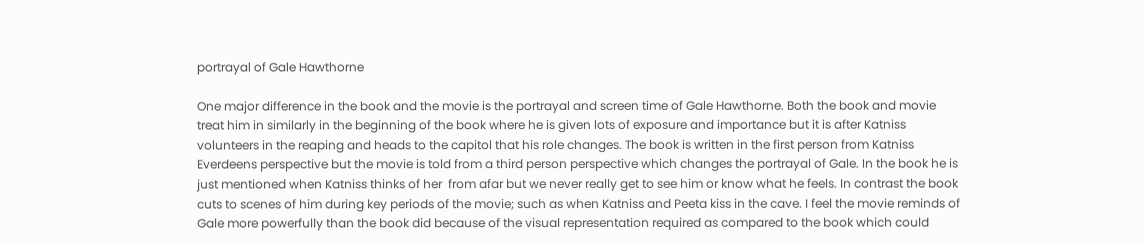portrayal of Gale Hawthorne

One major difference in the book and the movie is the portrayal and screen time of Gale Hawthorne. Both the book and movie treat him in similarly in the beginning of the book where he is given lots of exposure and importance but it is after Katniss volunteers in the reaping and heads to the capitol that his role changes. The book is written in the first person from Katniss Everdeens perspective but the movie is told from a third person perspective which changes the portrayal of Gale. In the book he is just mentioned when Katniss thinks of her  from afar but we never really get to see him or know what he feels. In contrast the book cuts to scenes of him during key periods of the movie; such as when Katniss and Peeta kiss in the cave. I feel the movie reminds of Gale more powerfully than the book did because of the visual representation required as compared to the book which could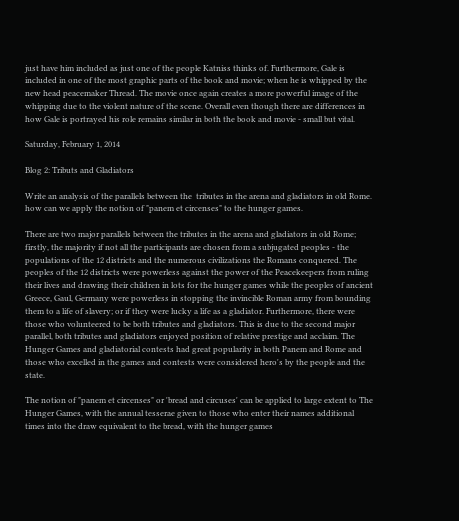just have him included as just one of the people Katniss thinks of. Furthermore, Gale is included in one of the most graphic parts of the book and movie; when he is whipped by the new head peacemaker Thread. The movie once again creates a more powerful image of the whipping due to the violent nature of the scene. Overall even though there are differences in how Gale is portrayed his role remains similar in both the book and movie - small but vital.

Saturday, February 1, 2014

Blog 2: Tributs and Gladiators

Write an analysis of the parallels between the  tributes in the arena and gladiators in old Rome. how can we apply the notion of "panem et circenses" to the hunger games.

There are two major parallels between the tributes in the arena and gladiators in old Rome; firstly, the majority if not all the participants are chosen from a subjugated peoples - the populations of the 12 districts and the numerous civilizations the Romans conquered. The peoples of the 12 districts were powerless against the power of the Peacekeepers from ruling their lives and drawing their children in lots for the hunger games while the peoples of ancient Greece, Gaul, Germany were powerless in stopping the invincible Roman army from bounding them to a life of slavery; or if they were lucky a life as a gladiator. Furthermore, there were those who volunteered to be both tributes and gladiators. This is due to the second major parallel, both tributes and gladiators enjoyed position of relative prestige and acclaim. The Hunger Games and gladiatorial contests had great popularity in both Panem and Rome and those who excelled in the games and contests were considered hero's by the people and the state.

The notion of "panem et circenses" or 'bread and circuses' can be applied to large extent to The Hunger Games, with the annual tesserae given to those who enter their names additional times into the draw equivalent to the bread, with the hunger games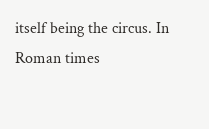itself being the circus. In Roman times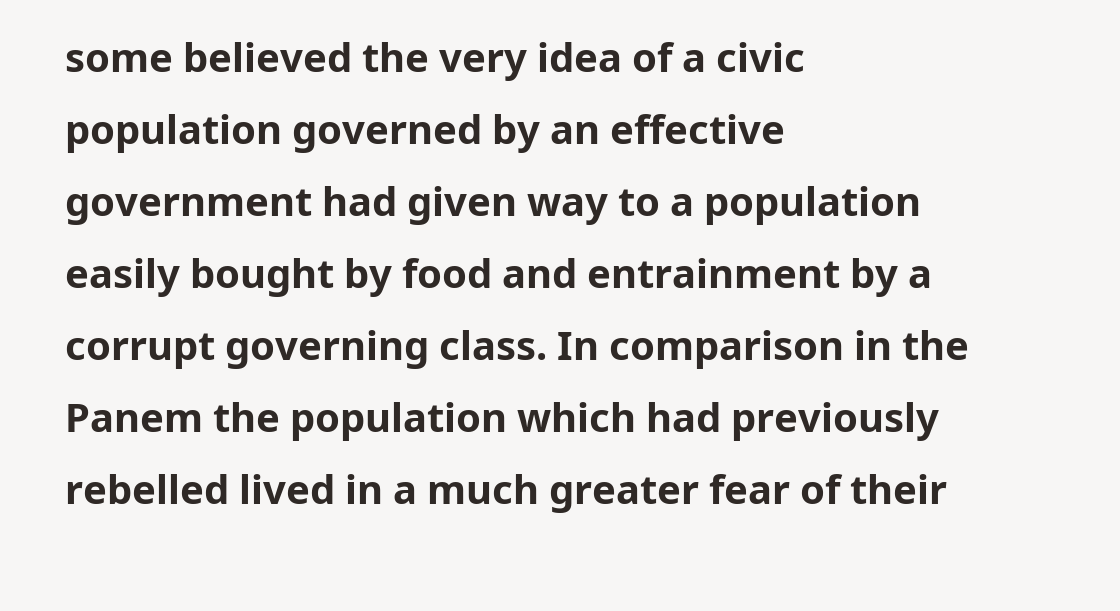some believed the very idea of a civic population governed by an effective government had given way to a population easily bought by food and entrainment by a corrupt governing class. In comparison in the Panem the population which had previously rebelled lived in a much greater fear of their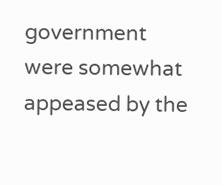government were somewhat appeased by the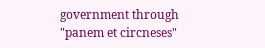government through "panem et circneses"